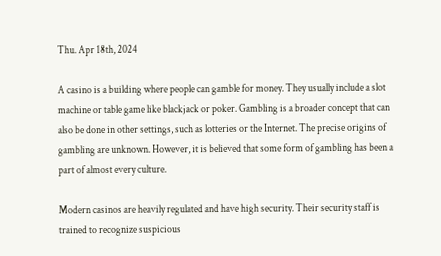Thu. Apr 18th, 2024

A casino is a building where people can gamble for money. They usually include a slot machine or table game like blackjack or poker. Gambling is a broader concept that can also be done in other settings, such as lotteries or the Internet. The precise origins of gambling are unknown. However, it is believed that some form of gambling has been a part of almost every culture.

Modern casinos are heavily regulated and have high security. Their security staff is trained to recognize suspicious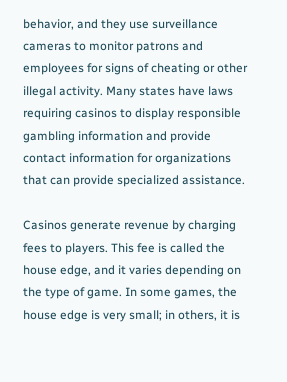behavior, and they use surveillance cameras to monitor patrons and employees for signs of cheating or other illegal activity. Many states have laws requiring casinos to display responsible gambling information and provide contact information for organizations that can provide specialized assistance.

Casinos generate revenue by charging fees to players. This fee is called the house edge, and it varies depending on the type of game. In some games, the house edge is very small; in others, it is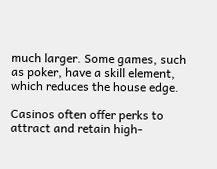much larger. Some games, such as poker, have a skill element, which reduces the house edge.

Casinos often offer perks to attract and retain high-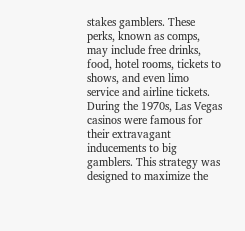stakes gamblers. These perks, known as comps, may include free drinks, food, hotel rooms, tickets to shows, and even limo service and airline tickets. During the 1970s, Las Vegas casinos were famous for their extravagant inducements to big gamblers. This strategy was designed to maximize the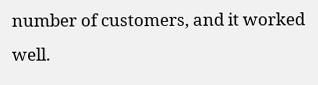number of customers, and it worked well.